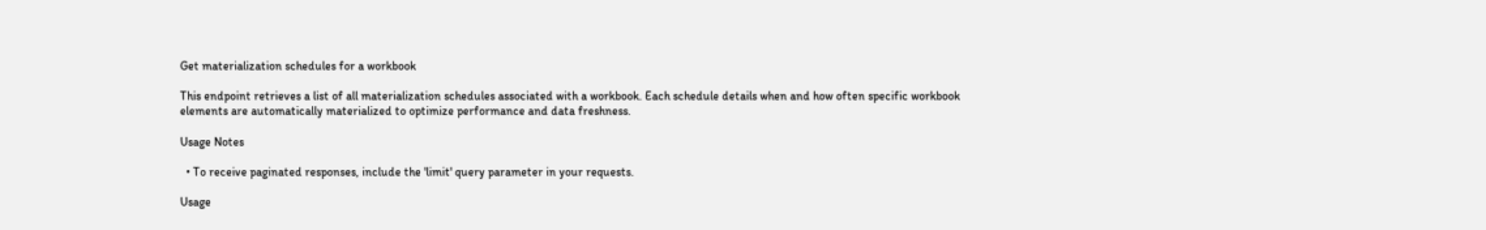Get materialization schedules for a workbook

This endpoint retrieves a list of all materialization schedules associated with a workbook. Each schedule details when and how often specific workbook elements are automatically materialized to optimize performance and data freshness.

Usage Notes

  • To receive paginated responses, include the 'limit' query parameter in your requests.

Usage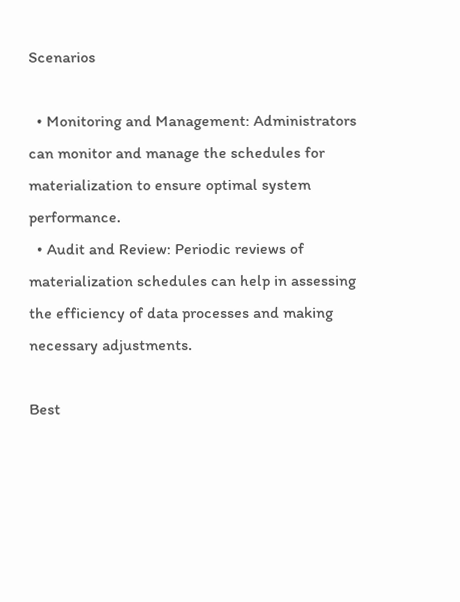Scenarios

  • Monitoring and Management: Administrators can monitor and manage the schedules for materialization to ensure optimal system performance.
  • Audit and Review: Periodic reviews of materialization schedules can help in assessing the efficiency of data processes and making necessary adjustments.

Best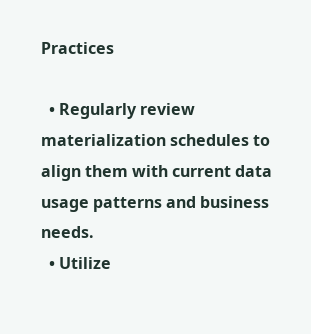Practices

  • Regularly review materialization schedules to align them with current data usage patterns and business needs.
  • Utilize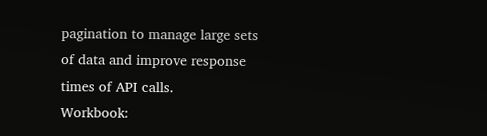pagination to manage large sets of data and improve response times of API calls.
Workbook: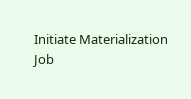Initiate Materialization Job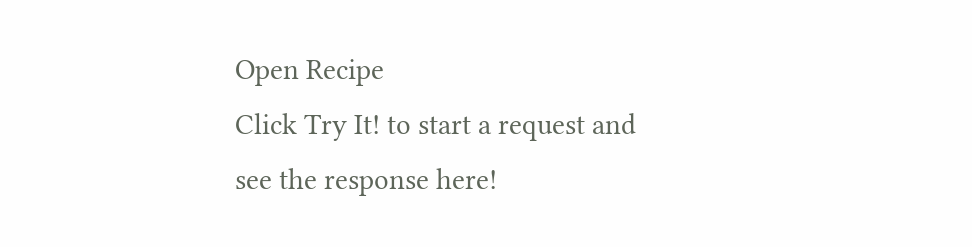Open Recipe
Click Try It! to start a request and see the response here!